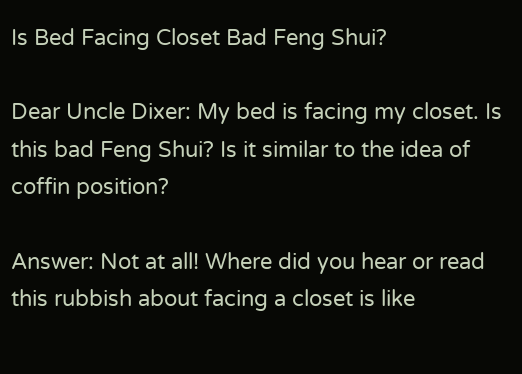Is Bed Facing Closet Bad Feng Shui?

Dear Uncle Dixer: My bed is facing my closet. Is this bad Feng Shui? Is it similar to the idea of coffin position?

Answer: Not at all! Where did you hear or read this rubbish about facing a closet is like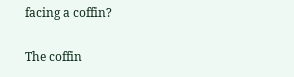facing a coffin?

The coffin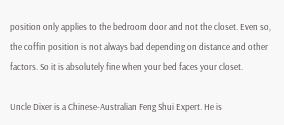position only applies to the bedroom door and not the closet. Even so, the coffin position is not always bad depending on distance and other factors. So it is absolutely fine when your bed faces your closet.

Uncle Dixer is a Chinese-Australian Feng Shui Expert. He is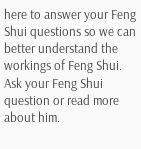here to answer your Feng Shui questions so we can better understand the workings of Feng Shui. Ask your Feng Shui question or read more about him.